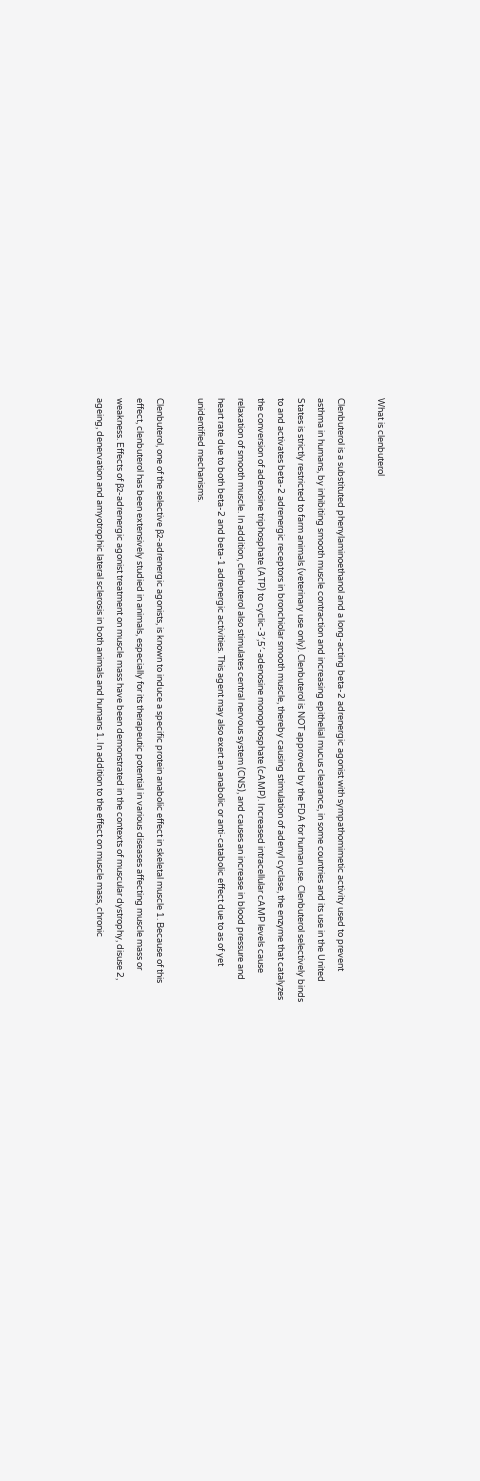What is clenbuterol

Clenbuterol is a substituted phenylaminoethanol and a long-acting beta-2 adrenergic agonist with sympathomimetic activity used to prevent asthma in humans, by inhibiting smooth muscle contraction and increasing epithelial mucus clearance, in some countries and its use in the United States is strictly restricted to farm animals (veterinary use only). Clenbuterol is NOT approved by the FDA for human use. Clenbuterol selectively binds to and activates beta-2 adrenergic receptors in bronchiolar smooth muscle, thereby causing stimulation of adenyl cyclase, the enzyme that catalyzes the conversion of adenosine triphosphate (ATP) to cyclic-3′,5′-adenosine monophosphate (cAMP). Increased intracellular cAMP levels cause relaxation of smooth muscle. In addition, clenbuterol also stimulates central nervous system (CNS), and causes an increase in blood pressure and heart rate due to both beta-2 and beta-1 adrenergic activities. This agent may also exert an anabolic or anti-catabolic effect due to as of yet unidentified mechanisms.

Clenbuterol, one of the selective β2-adrenergic agonists, is known to induce a specific protein anabolic effect in skeletal muscle 1. Because of this effect, clenbuterol has been extensively studied in animals, especially for its therapeutic potential in various diseases affecting muscle mass or weakness. Effects of β2-adrenergic agonist treatment on muscle mass have been demonstrated in the contexts of muscular dystrophy, disuse 2, ageing, denervation and amyotrophic lateral sclerosis in both animals and humans 1. In addition to the effect on muscle mass, chronic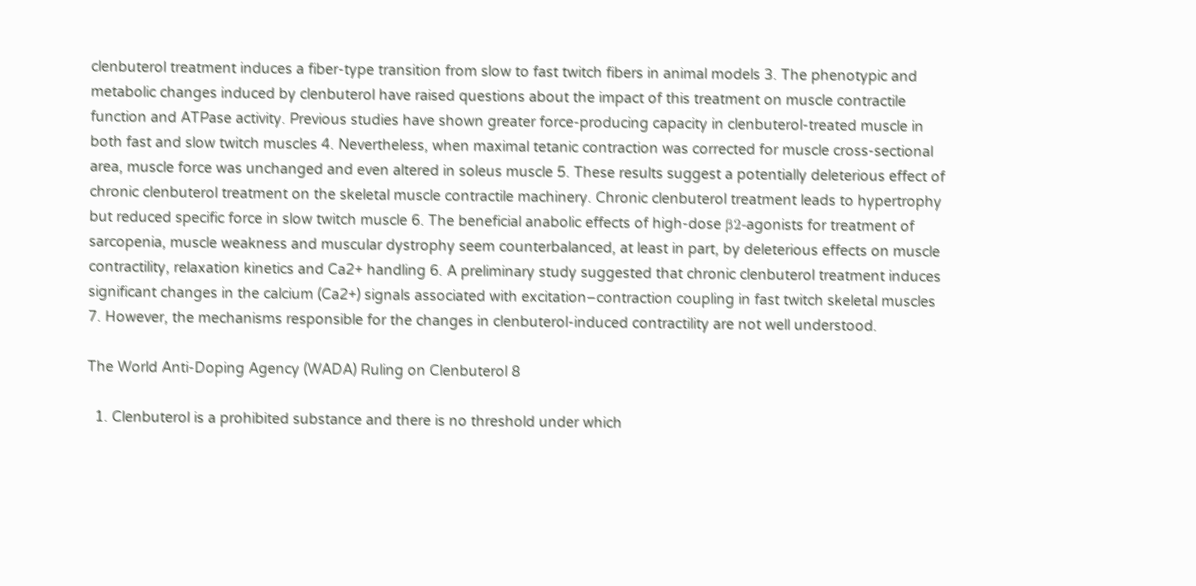clenbuterol treatment induces a fiber-type transition from slow to fast twitch fibers in animal models 3. The phenotypic and metabolic changes induced by clenbuterol have raised questions about the impact of this treatment on muscle contractile function and ATPase activity. Previous studies have shown greater force-producing capacity in clenbuterol-treated muscle in both fast and slow twitch muscles 4. Nevertheless, when maximal tetanic contraction was corrected for muscle cross-sectional area, muscle force was unchanged and even altered in soleus muscle 5. These results suggest a potentially deleterious effect of chronic clenbuterol treatment on the skeletal muscle contractile machinery. Chronic clenbuterol treatment leads to hypertrophy but reduced specific force in slow twitch muscle 6. The beneficial anabolic effects of high-dose β2-agonists for treatment of sarcopenia, muscle weakness and muscular dystrophy seem counterbalanced, at least in part, by deleterious effects on muscle contractility, relaxation kinetics and Ca2+ handling 6. A preliminary study suggested that chronic clenbuterol treatment induces significant changes in the calcium (Ca2+) signals associated with excitation–contraction coupling in fast twitch skeletal muscles 7. However, the mechanisms responsible for the changes in clenbuterol-induced contractility are not well understood.

The World Anti-Doping Agency (WADA) Ruling on Clenbuterol 8

  1. Clenbuterol is a prohibited substance and there is no threshold under which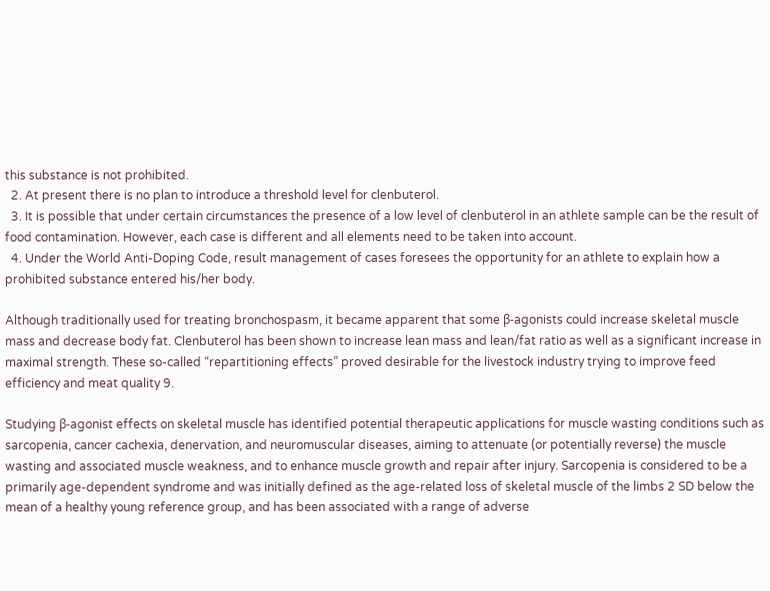this substance is not prohibited.
  2. At present there is no plan to introduce a threshold level for clenbuterol.
  3. It is possible that under certain circumstances the presence of a low level of clenbuterol in an athlete sample can be the result of food contamination. However, each case is different and all elements need to be taken into account.
  4. Under the World Anti-Doping Code, result management of cases foresees the opportunity for an athlete to explain how a prohibited substance entered his/her body.

Although traditionally used for treating bronchospasm, it became apparent that some β-agonists could increase skeletal muscle mass and decrease body fat. Clenbuterol has been shown to increase lean mass and lean/fat ratio as well as a significant increase in maximal strength. These so-called “repartitioning effects” proved desirable for the livestock industry trying to improve feed efficiency and meat quality 9.

Studying β-agonist effects on skeletal muscle has identified potential therapeutic applications for muscle wasting conditions such as sarcopenia, cancer cachexia, denervation, and neuromuscular diseases, aiming to attenuate (or potentially reverse) the muscle wasting and associated muscle weakness, and to enhance muscle growth and repair after injury. Sarcopenia is considered to be a primarily age‐dependent syndrome and was initially defined as the age‐related loss of skeletal muscle of the limbs 2 SD below the mean of a healthy young reference group, and has been associated with a range of adverse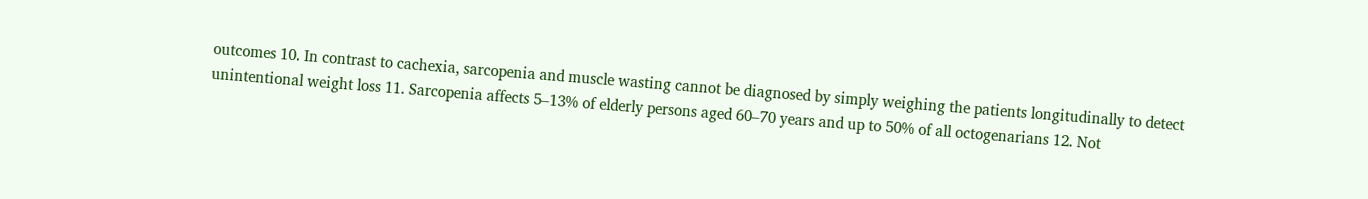outcomes 10. In contrast to cachexia, sarcopenia and muscle wasting cannot be diagnosed by simply weighing the patients longitudinally to detect unintentional weight loss 11. Sarcopenia affects 5–13% of elderly persons aged 60–70 years and up to 50% of all octogenarians 12. Not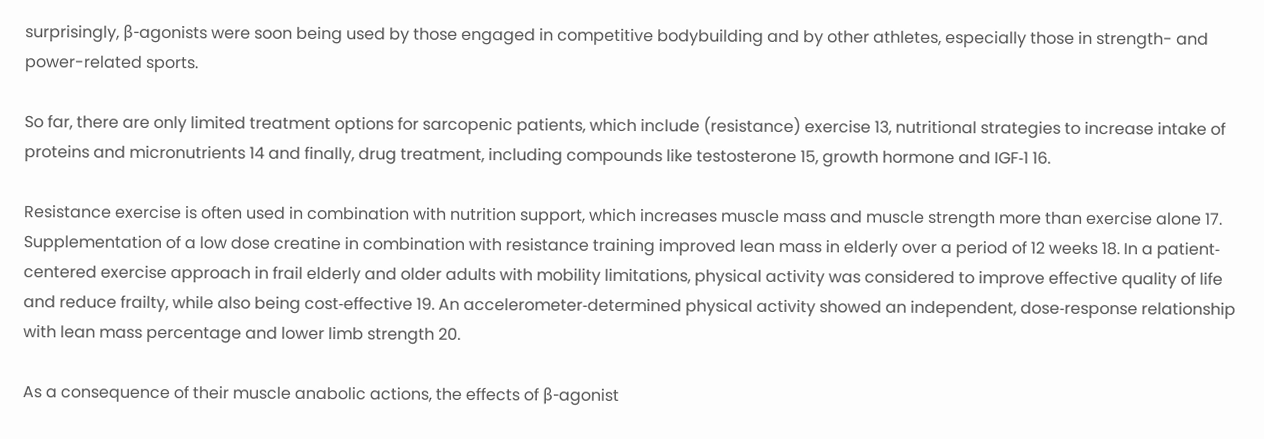surprisingly, β-agonists were soon being used by those engaged in competitive bodybuilding and by other athletes, especially those in strength- and power-related sports.

So far, there are only limited treatment options for sarcopenic patients, which include (resistance) exercise 13, nutritional strategies to increase intake of proteins and micronutrients 14 and finally, drug treatment, including compounds like testosterone 15, growth hormone and IGF‐1 16.

Resistance exercise is often used in combination with nutrition support, which increases muscle mass and muscle strength more than exercise alone 17. Supplementation of a low dose creatine in combination with resistance training improved lean mass in elderly over a period of 12 weeks 18. In a patient‐centered exercise approach in frail elderly and older adults with mobility limitations, physical activity was considered to improve effective quality of life and reduce frailty, while also being cost‐effective 19. An accelerometer‐determined physical activity showed an independent, dose‐response relationship with lean mass percentage and lower limb strength 20.

As a consequence of their muscle anabolic actions, the effects of β-agonist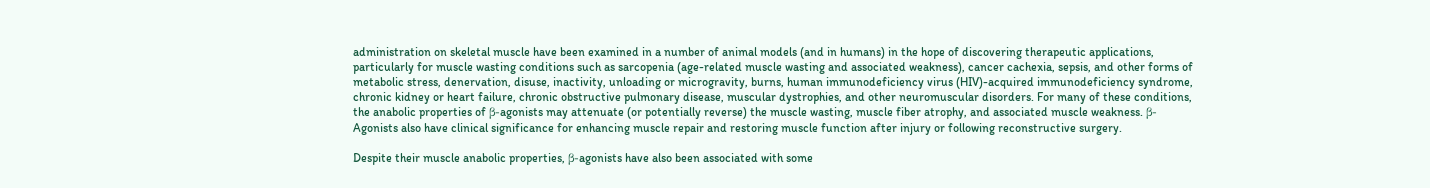administration on skeletal muscle have been examined in a number of animal models (and in humans) in the hope of discovering therapeutic applications, particularly for muscle wasting conditions such as sarcopenia (age-related muscle wasting and associated weakness), cancer cachexia, sepsis, and other forms of metabolic stress, denervation, disuse, inactivity, unloading or microgravity, burns, human immunodeficiency virus (HIV)-acquired immunodeficiency syndrome, chronic kidney or heart failure, chronic obstructive pulmonary disease, muscular dystrophies, and other neuromuscular disorders. For many of these conditions, the anabolic properties of β-agonists may attenuate (or potentially reverse) the muscle wasting, muscle fiber atrophy, and associated muscle weakness. β-Agonists also have clinical significance for enhancing muscle repair and restoring muscle function after injury or following reconstructive surgery.

Despite their muscle anabolic properties, β-agonists have also been associated with some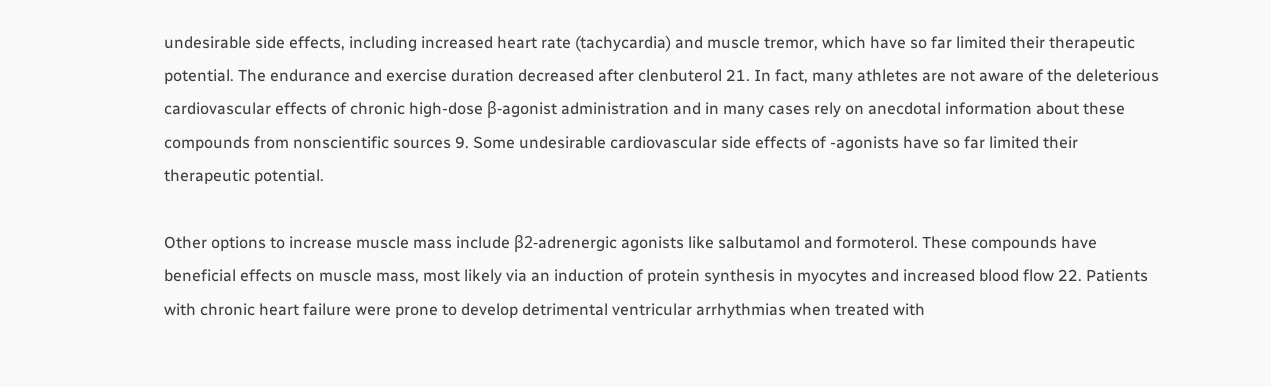undesirable side effects, including increased heart rate (tachycardia) and muscle tremor, which have so far limited their therapeutic potential. The endurance and exercise duration decreased after clenbuterol 21. In fact, many athletes are not aware of the deleterious cardiovascular effects of chronic high-dose β-agonist administration and in many cases rely on anecdotal information about these compounds from nonscientific sources 9. Some undesirable cardiovascular side effects of -agonists have so far limited their therapeutic potential.

Other options to increase muscle mass include β2‐adrenergic agonists like salbutamol and formoterol. These compounds have beneficial effects on muscle mass, most likely via an induction of protein synthesis in myocytes and increased blood flow 22. Patients with chronic heart failure were prone to develop detrimental ventricular arrhythmias when treated with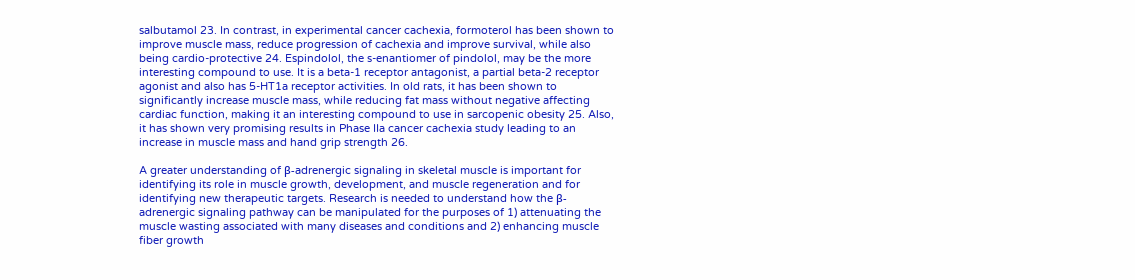salbutamol 23. In contrast, in experimental cancer cachexia, formoterol has been shown to improve muscle mass, reduce progression of cachexia and improve survival, while also being cardio‐protective 24. Espindolol, the s‐enantiomer of pindolol, may be the more interesting compound to use. It is a beta‐1 receptor antagonist, a partial beta‐2 receptor agonist and also has 5‐HT1a receptor activities. In old rats, it has been shown to significantly increase muscle mass, while reducing fat mass without negative affecting cardiac function, making it an interesting compound to use in sarcopenic obesity 25. Also, it has shown very promising results in Phase IIa cancer cachexia study leading to an increase in muscle mass and hand grip strength 26.

A greater understanding of β-adrenergic signaling in skeletal muscle is important for identifying its role in muscle growth, development, and muscle regeneration and for identifying new therapeutic targets. Research is needed to understand how the β-adrenergic signaling pathway can be manipulated for the purposes of 1) attenuating the muscle wasting associated with many diseases and conditions and 2) enhancing muscle fiber growth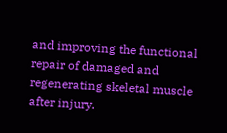and improving the functional repair of damaged and regenerating skeletal muscle after injury.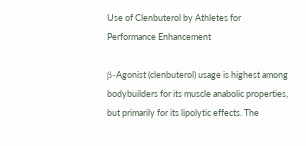Use of Clenbuterol by Athletes for Performance Enhancement

β-Agonist (clenbuterol) usage is highest among bodybuilders for its muscle anabolic properties, but primarily for its lipolytic effects. The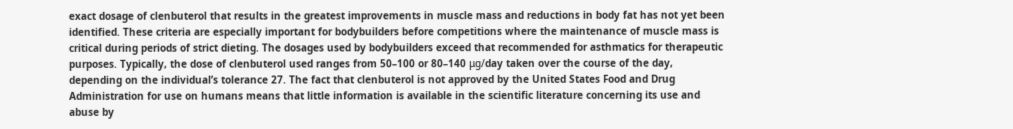exact dosage of clenbuterol that results in the greatest improvements in muscle mass and reductions in body fat has not yet been identified. These criteria are especially important for bodybuilders before competitions where the maintenance of muscle mass is critical during periods of strict dieting. The dosages used by bodybuilders exceed that recommended for asthmatics for therapeutic purposes. Typically, the dose of clenbuterol used ranges from 50–100 or 80–140 μg/day taken over the course of the day, depending on the individual’s tolerance 27. The fact that clenbuterol is not approved by the United States Food and Drug Administration for use on humans means that little information is available in the scientific literature concerning its use and abuse by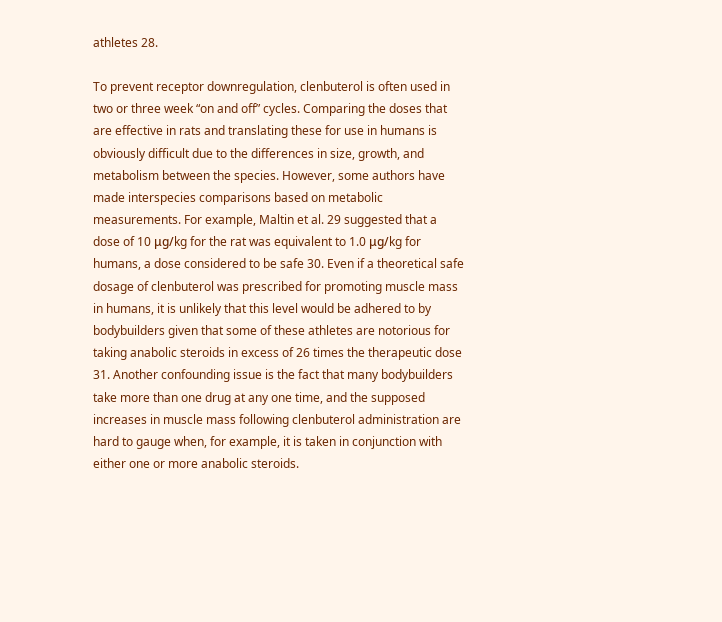athletes 28.

To prevent receptor downregulation, clenbuterol is often used in two or three week “on and off” cycles. Comparing the doses that are effective in rats and translating these for use in humans is obviously difficult due to the differences in size, growth, and metabolism between the species. However, some authors have made interspecies comparisons based on metabolic measurements. For example, Maltin et al. 29 suggested that a dose of 10 μg/kg for the rat was equivalent to 1.0 μg/kg for humans, a dose considered to be safe 30. Even if a theoretical safe dosage of clenbuterol was prescribed for promoting muscle mass in humans, it is unlikely that this level would be adhered to by bodybuilders given that some of these athletes are notorious for taking anabolic steroids in excess of 26 times the therapeutic dose 31. Another confounding issue is the fact that many bodybuilders take more than one drug at any one time, and the supposed increases in muscle mass following clenbuterol administration are hard to gauge when, for example, it is taken in conjunction with either one or more anabolic steroids.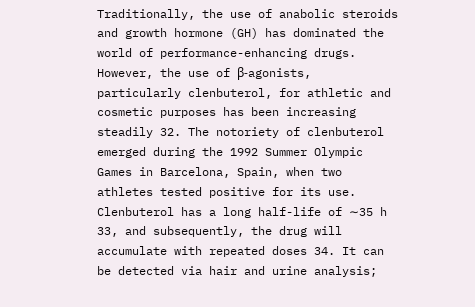Traditionally, the use of anabolic steroids and growth hormone (GH) has dominated the world of performance-enhancing drugs. However, the use of β-agonists, particularly clenbuterol, for athletic and cosmetic purposes has been increasing steadily 32. The notoriety of clenbuterol emerged during the 1992 Summer Olympic Games in Barcelona, Spain, when two athletes tested positive for its use. Clenbuterol has a long half-life of ∼35 h 33, and subsequently, the drug will accumulate with repeated doses 34. It can be detected via hair and urine analysis;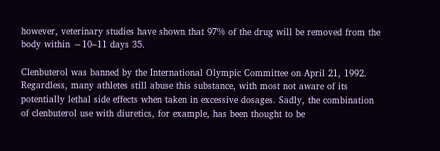however, veterinary studies have shown that 97% of the drug will be removed from the body within ∼10–11 days 35.

Clenbuterol was banned by the International Olympic Committee on April 21, 1992. Regardless, many athletes still abuse this substance, with most not aware of its potentially lethal side effects when taken in excessive dosages. Sadly, the combination of clenbuterol use with diuretics, for example, has been thought to be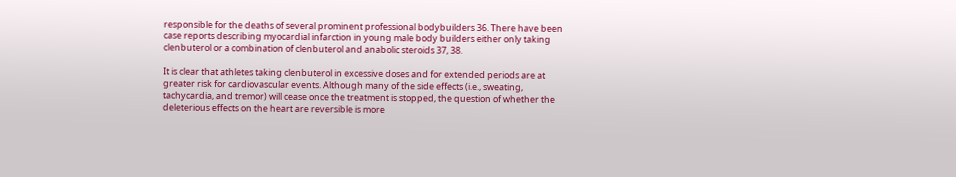responsible for the deaths of several prominent professional bodybuilders 36. There have been case reports describing myocardial infarction in young male body builders either only taking clenbuterol or a combination of clenbuterol and anabolic steroids 37, 38.

It is clear that athletes taking clenbuterol in excessive doses and for extended periods are at greater risk for cardiovascular events. Although many of the side effects (i.e., sweating, tachycardia, and tremor) will cease once the treatment is stopped, the question of whether the deleterious effects on the heart are reversible is more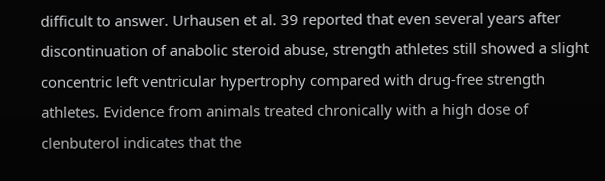difficult to answer. Urhausen et al. 39 reported that even several years after discontinuation of anabolic steroid abuse, strength athletes still showed a slight concentric left ventricular hypertrophy compared with drug-free strength athletes. Evidence from animals treated chronically with a high dose of clenbuterol indicates that the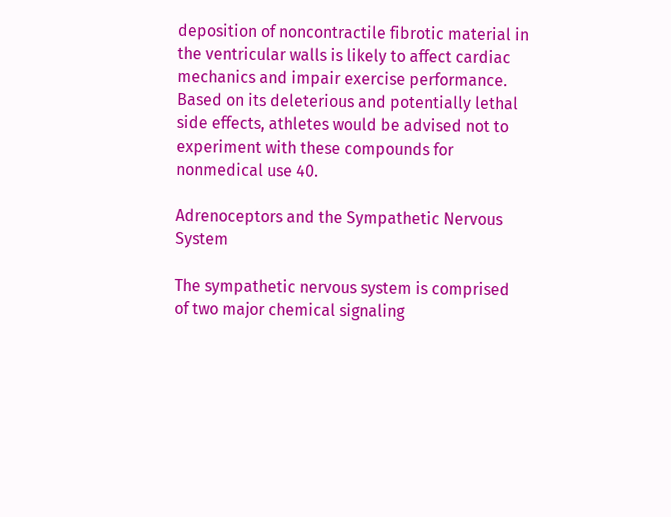deposition of noncontractile fibrotic material in the ventricular walls is likely to affect cardiac mechanics and impair exercise performance. Based on its deleterious and potentially lethal side effects, athletes would be advised not to experiment with these compounds for nonmedical use 40.

Adrenoceptors and the Sympathetic Nervous System

The sympathetic nervous system is comprised of two major chemical signaling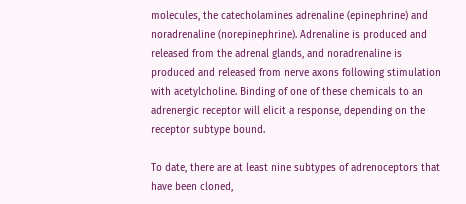molecules, the catecholamines adrenaline (epinephrine) and noradrenaline (norepinephrine). Adrenaline is produced and released from the adrenal glands, and noradrenaline is produced and released from nerve axons following stimulation with acetylcholine. Binding of one of these chemicals to an adrenergic receptor will elicit a response, depending on the receptor subtype bound.

To date, there are at least nine subtypes of adrenoceptors that have been cloned,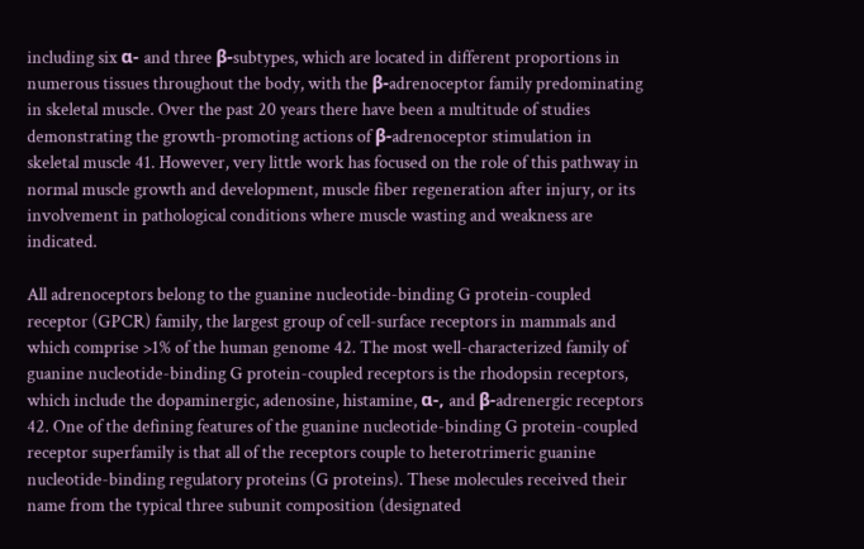including six α- and three β-subtypes, which are located in different proportions in numerous tissues throughout the body, with the β-adrenoceptor family predominating in skeletal muscle. Over the past 20 years there have been a multitude of studies demonstrating the growth-promoting actions of β-adrenoceptor stimulation in skeletal muscle 41. However, very little work has focused on the role of this pathway in normal muscle growth and development, muscle fiber regeneration after injury, or its involvement in pathological conditions where muscle wasting and weakness are indicated.

All adrenoceptors belong to the guanine nucleotide-binding G protein-coupled receptor (GPCR) family, the largest group of cell-surface receptors in mammals and which comprise >1% of the human genome 42. The most well-characterized family of guanine nucleotide-binding G protein-coupled receptors is the rhodopsin receptors, which include the dopaminergic, adenosine, histamine, α-, and β-adrenergic receptors 42. One of the defining features of the guanine nucleotide-binding G protein-coupled receptor superfamily is that all of the receptors couple to heterotrimeric guanine nucleotide-binding regulatory proteins (G proteins). These molecules received their name from the typical three subunit composition (designated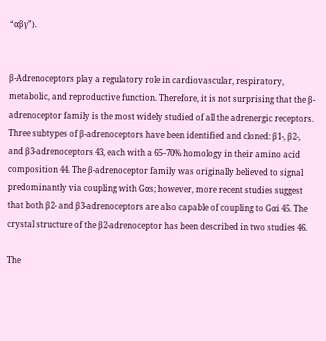“αβγ”).


β-Adrenoceptors play a regulatory role in cardiovascular, respiratory, metabolic, and reproductive function. Therefore, it is not surprising that the β-adrenoceptor family is the most widely studied of all the adrenergic receptors. Three subtypes of β-adrenoceptors have been identified and cloned: β1-, β2-, and β3-adrenoceptors 43, each with a 65–70% homology in their amino acid composition 44. The β-adrenoceptor family was originally believed to signal predominantly via coupling with Gαs; however, more recent studies suggest that both β2- and β3-adrenoceptors are also capable of coupling to Gαi 45. The crystal structure of the β2-adrenoceptor has been described in two studies 46.

The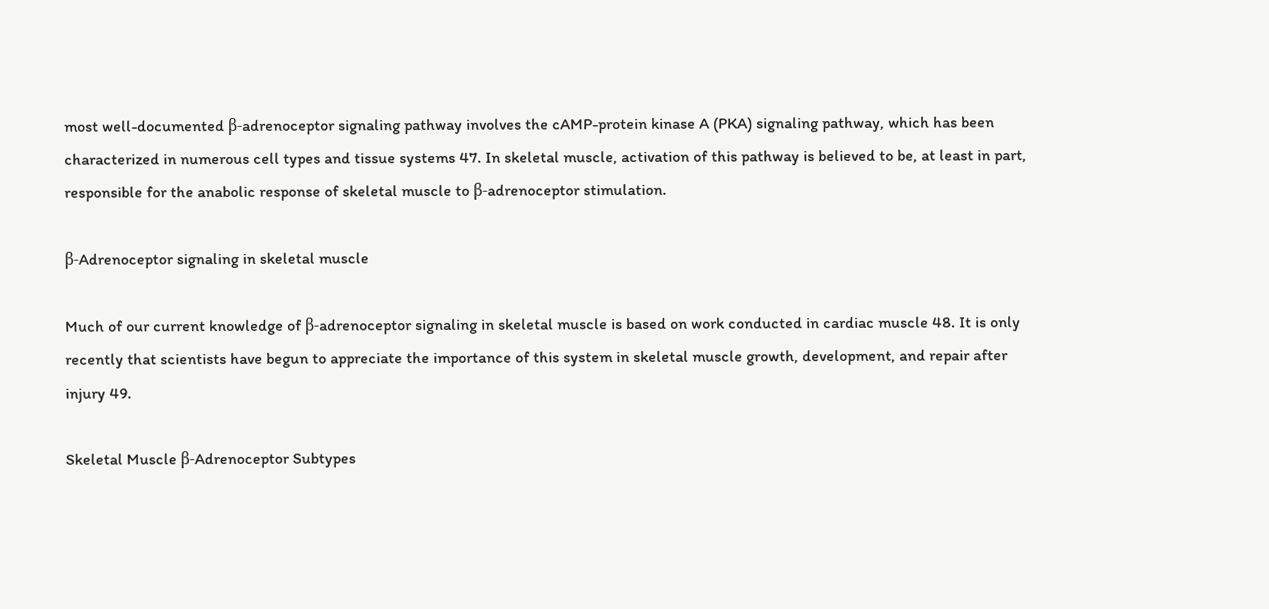most well-documented β-adrenoceptor signaling pathway involves the cAMP-protein kinase A (PKA) signaling pathway, which has been characterized in numerous cell types and tissue systems 47. In skeletal muscle, activation of this pathway is believed to be, at least in part, responsible for the anabolic response of skeletal muscle to β-adrenoceptor stimulation.

β-Adrenoceptor signaling in skeletal muscle

Much of our current knowledge of β-adrenoceptor signaling in skeletal muscle is based on work conducted in cardiac muscle 48. It is only recently that scientists have begun to appreciate the importance of this system in skeletal muscle growth, development, and repair after injury 49.

Skeletal Muscle β-Adrenoceptor Subtypes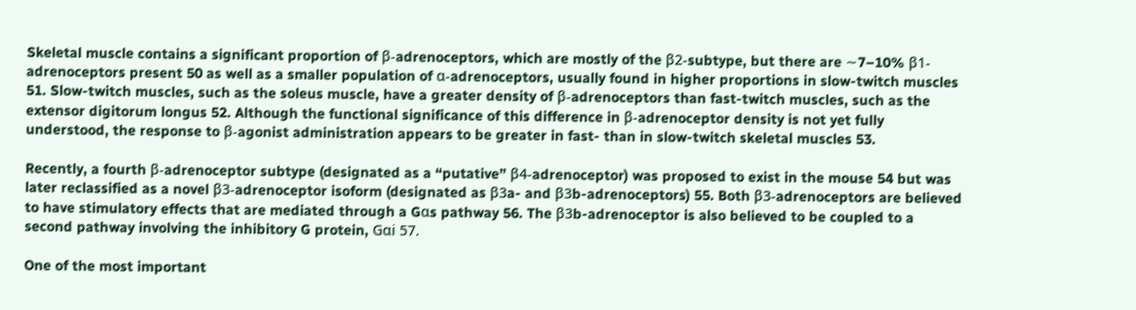Skeletal muscle contains a significant proportion of β-adrenoceptors, which are mostly of the β2-subtype, but there are ∼7–10% β1-adrenoceptors present 50 as well as a smaller population of α-adrenoceptors, usually found in higher proportions in slow-twitch muscles 51. Slow-twitch muscles, such as the soleus muscle, have a greater density of β-adrenoceptors than fast-twitch muscles, such as the extensor digitorum longus 52. Although the functional significance of this difference in β-adrenoceptor density is not yet fully understood, the response to β-agonist administration appears to be greater in fast- than in slow-twitch skeletal muscles 53.

Recently, a fourth β-adrenoceptor subtype (designated as a “putative” β4-adrenoceptor) was proposed to exist in the mouse 54 but was later reclassified as a novel β3-adrenoceptor isoform (designated as β3a- and β3b-adrenoceptors) 55. Both β3-adrenoceptors are believed to have stimulatory effects that are mediated through a Gαs pathway 56. The β3b-adrenoceptor is also believed to be coupled to a second pathway involving the inhibitory G protein, Gαi 57.

One of the most important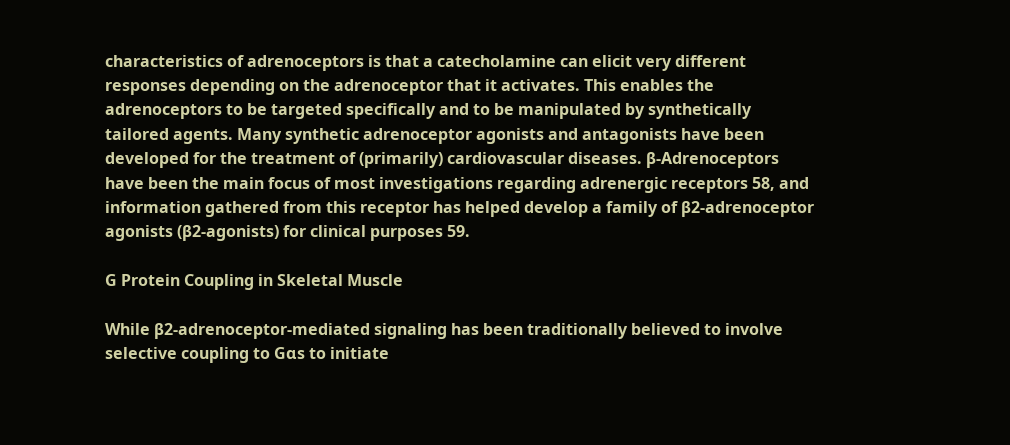characteristics of adrenoceptors is that a catecholamine can elicit very different responses depending on the adrenoceptor that it activates. This enables the adrenoceptors to be targeted specifically and to be manipulated by synthetically tailored agents. Many synthetic adrenoceptor agonists and antagonists have been developed for the treatment of (primarily) cardiovascular diseases. β-Adrenoceptors have been the main focus of most investigations regarding adrenergic receptors 58, and information gathered from this receptor has helped develop a family of β2-adrenoceptor agonists (β2-agonists) for clinical purposes 59.

G Protein Coupling in Skeletal Muscle

While β2-adrenoceptor-mediated signaling has been traditionally believed to involve selective coupling to Gαs to initiate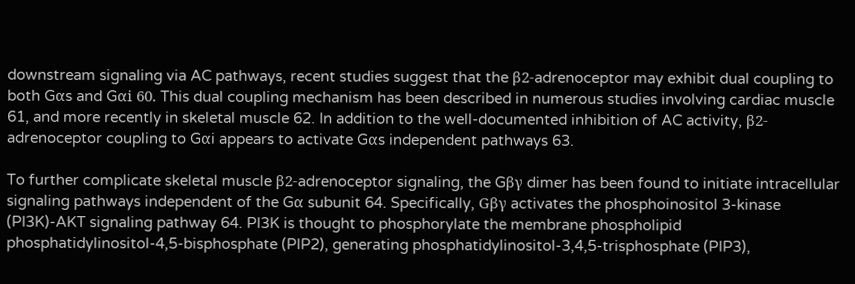downstream signaling via AC pathways, recent studies suggest that the β2-adrenoceptor may exhibit dual coupling to both Gαs and Gαi 60. This dual coupling mechanism has been described in numerous studies involving cardiac muscle 61, and more recently in skeletal muscle 62. In addition to the well-documented inhibition of AC activity, β2-adrenoceptor coupling to Gαi appears to activate Gαs independent pathways 63.

To further complicate skeletal muscle β2-adrenoceptor signaling, the Gβγ dimer has been found to initiate intracellular signaling pathways independent of the Gα subunit 64. Specifically, Gβγ activates the phosphoinositol 3-kinase (PI3K)-AKT signaling pathway 64. PI3K is thought to phosphorylate the membrane phospholipid phosphatidylinositol-4,5-bisphosphate (PIP2), generating phosphatidylinositol-3,4,5-trisphosphate (PIP3),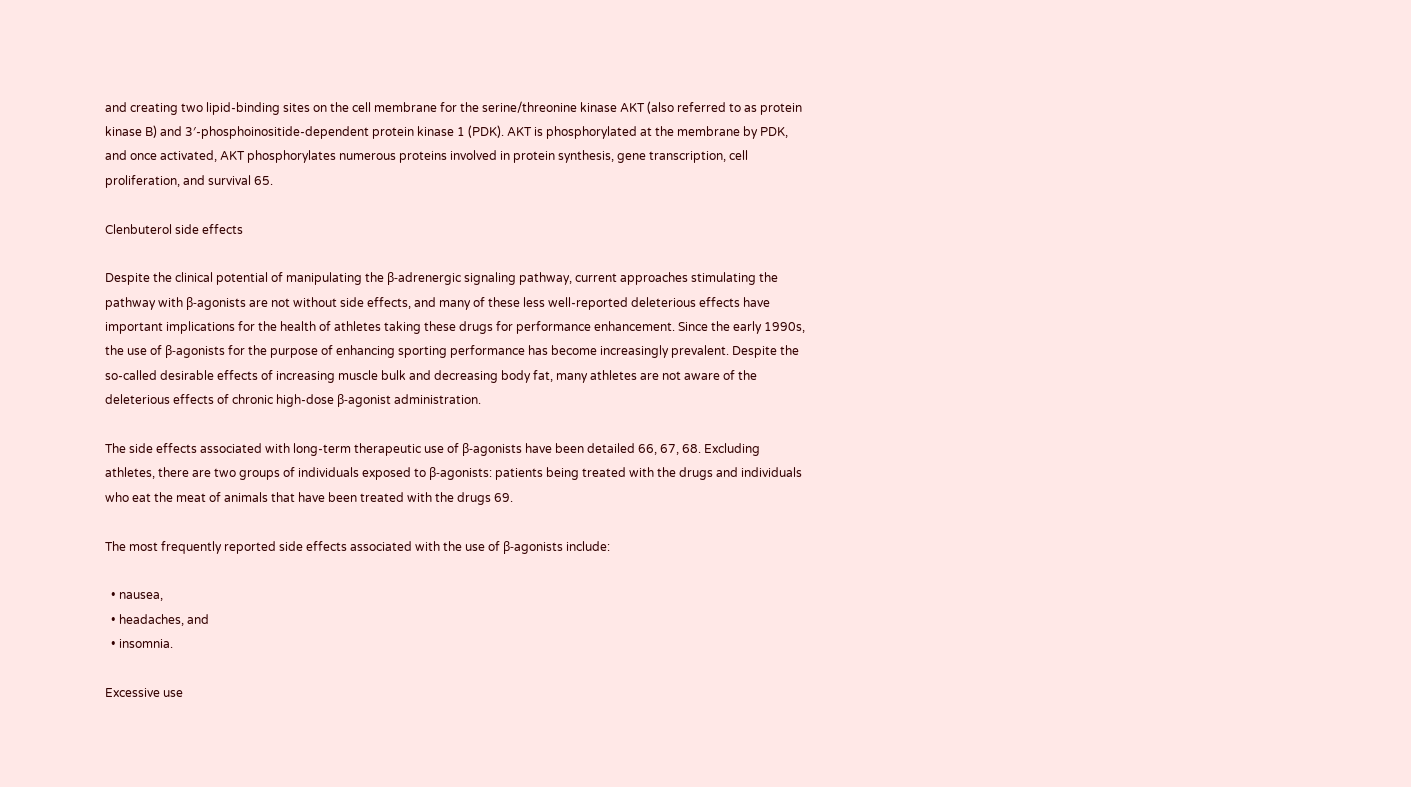and creating two lipid-binding sites on the cell membrane for the serine/threonine kinase AKT (also referred to as protein kinase B) and 3′-phosphoinositide-dependent protein kinase 1 (PDK). AKT is phosphorylated at the membrane by PDK, and once activated, AKT phosphorylates numerous proteins involved in protein synthesis, gene transcription, cell proliferation, and survival 65.

Clenbuterol side effects

Despite the clinical potential of manipulating the β-adrenergic signaling pathway, current approaches stimulating the pathway with β-agonists are not without side effects, and many of these less well-reported deleterious effects have important implications for the health of athletes taking these drugs for performance enhancement. Since the early 1990s, the use of β-agonists for the purpose of enhancing sporting performance has become increasingly prevalent. Despite the so-called desirable effects of increasing muscle bulk and decreasing body fat, many athletes are not aware of the deleterious effects of chronic high-dose β-agonist administration.

The side effects associated with long-term therapeutic use of β-agonists have been detailed 66, 67, 68. Excluding athletes, there are two groups of individuals exposed to β-agonists: patients being treated with the drugs and individuals who eat the meat of animals that have been treated with the drugs 69.

The most frequently reported side effects associated with the use of β-agonists include:

  • nausea,
  • headaches, and
  • insomnia.

Excessive use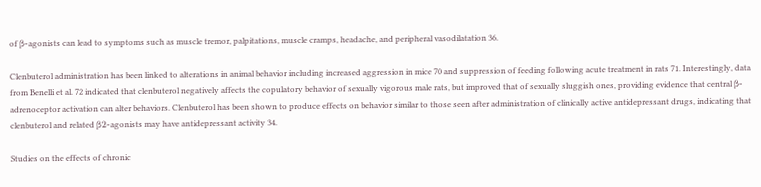of β-agonists can lead to symptoms such as muscle tremor, palpitations, muscle cramps, headache, and peripheral vasodilatation 36.

Clenbuterol administration has been linked to alterations in animal behavior including increased aggression in mice 70 and suppression of feeding following acute treatment in rats 71. Interestingly, data from Benelli et al. 72 indicated that clenbuterol negatively affects the copulatory behavior of sexually vigorous male rats, but improved that of sexually sluggish ones, providing evidence that central β-adrenoceptor activation can alter behaviors. Clenbuterol has been shown to produce effects on behavior similar to those seen after administration of clinically active antidepressant drugs, indicating that clenbuterol and related β2-agonists may have antidepressant activity 34.

Studies on the effects of chronic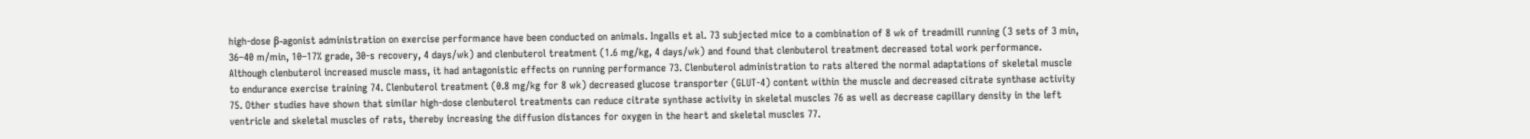high-dose β-agonist administration on exercise performance have been conducted on animals. Ingalls et al. 73 subjected mice to a combination of 8 wk of treadmill running (3 sets of 3 min, 36–40 m/min, 10–17% grade, 30-s recovery, 4 days/wk) and clenbuterol treatment (1.6 mg/kg, 4 days/wk) and found that clenbuterol treatment decreased total work performance. Although clenbuterol increased muscle mass, it had antagonistic effects on running performance 73. Clenbuterol administration to rats altered the normal adaptations of skeletal muscle to endurance exercise training 74. Clenbuterol treatment (0.8 mg/kg for 8 wk) decreased glucose transporter (GLUT-4) content within the muscle and decreased citrate synthase activity 75. Other studies have shown that similar high-dose clenbuterol treatments can reduce citrate synthase activity in skeletal muscles 76 as well as decrease capillary density in the left ventricle and skeletal muscles of rats, thereby increasing the diffusion distances for oxygen in the heart and skeletal muscles 77.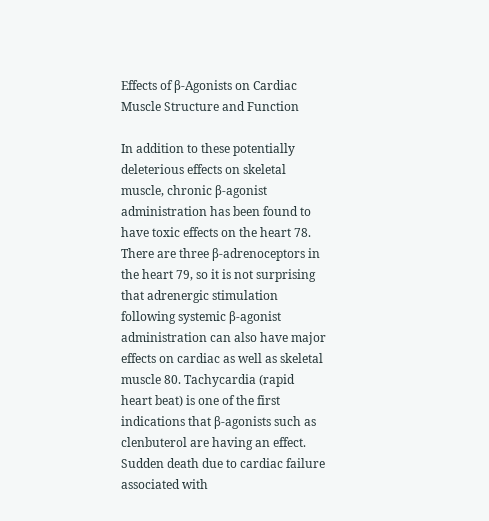Effects of β-Agonists on Cardiac Muscle Structure and Function

In addition to these potentially deleterious effects on skeletal muscle, chronic β-agonist administration has been found to have toxic effects on the heart 78. There are three β-adrenoceptors in the heart 79, so it is not surprising that adrenergic stimulation following systemic β-agonist administration can also have major effects on cardiac as well as skeletal muscle 80. Tachycardia (rapid heart beat) is one of the first indications that β-agonists such as clenbuterol are having an effect. Sudden death due to cardiac failure associated with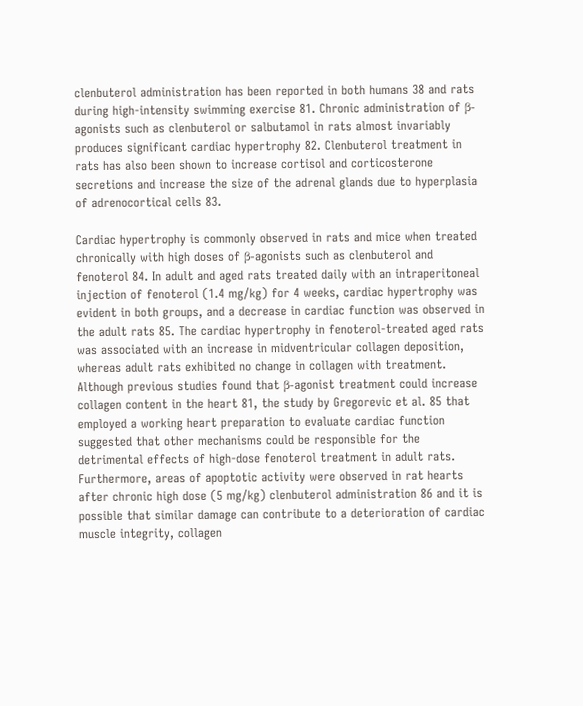clenbuterol administration has been reported in both humans 38 and rats during high-intensity swimming exercise 81. Chronic administration of β-agonists such as clenbuterol or salbutamol in rats almost invariably produces significant cardiac hypertrophy 82. Clenbuterol treatment in rats has also been shown to increase cortisol and corticosterone secretions and increase the size of the adrenal glands due to hyperplasia of adrenocortical cells 83.

Cardiac hypertrophy is commonly observed in rats and mice when treated chronically with high doses of β-agonists such as clenbuterol and fenoterol 84. In adult and aged rats treated daily with an intraperitoneal injection of fenoterol (1.4 mg/kg) for 4 weeks, cardiac hypertrophy was evident in both groups, and a decrease in cardiac function was observed in the adult rats 85. The cardiac hypertrophy in fenoterol-treated aged rats was associated with an increase in midventricular collagen deposition, whereas adult rats exhibited no change in collagen with treatment. Although previous studies found that β-agonist treatment could increase collagen content in the heart 81, the study by Gregorevic et al. 85 that employed a working heart preparation to evaluate cardiac function suggested that other mechanisms could be responsible for the detrimental effects of high-dose fenoterol treatment in adult rats. Furthermore, areas of apoptotic activity were observed in rat hearts after chronic high dose (5 mg/kg) clenbuterol administration 86 and it is possible that similar damage can contribute to a deterioration of cardiac muscle integrity, collagen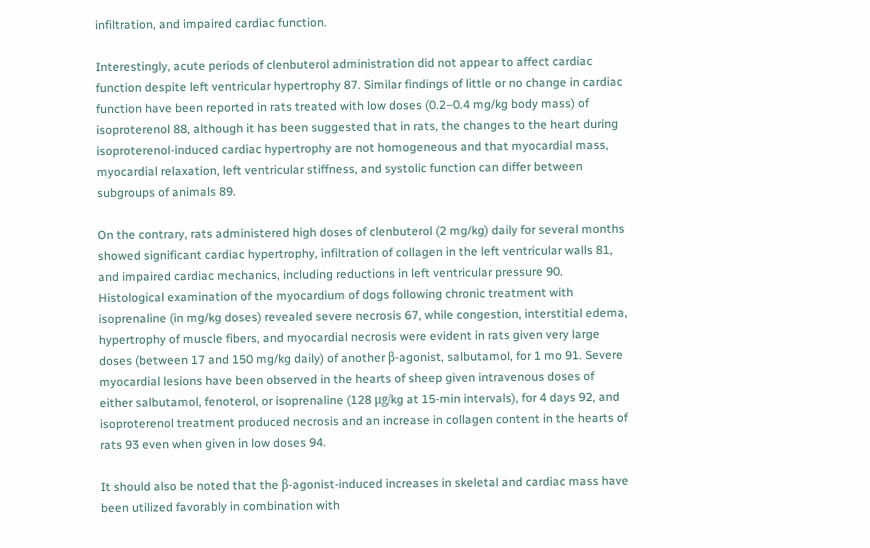infiltration, and impaired cardiac function.

Interestingly, acute periods of clenbuterol administration did not appear to affect cardiac function despite left ventricular hypertrophy 87. Similar findings of little or no change in cardiac function have been reported in rats treated with low doses (0.2–0.4 mg/kg body mass) of isoproterenol 88, although it has been suggested that in rats, the changes to the heart during isoproterenol-induced cardiac hypertrophy are not homogeneous and that myocardial mass, myocardial relaxation, left ventricular stiffness, and systolic function can differ between subgroups of animals 89.

On the contrary, rats administered high doses of clenbuterol (2 mg/kg) daily for several months showed significant cardiac hypertrophy, infiltration of collagen in the left ventricular walls 81, and impaired cardiac mechanics, including reductions in left ventricular pressure 90. Histological examination of the myocardium of dogs following chronic treatment with isoprenaline (in mg/kg doses) revealed severe necrosis 67, while congestion, interstitial edema, hypertrophy of muscle fibers, and myocardial necrosis were evident in rats given very large doses (between 17 and 150 mg/kg daily) of another β-agonist, salbutamol, for 1 mo 91. Severe myocardial lesions have been observed in the hearts of sheep given intravenous doses of either salbutamol, fenoterol, or isoprenaline (128 μg/kg at 15-min intervals), for 4 days 92, and isoproterenol treatment produced necrosis and an increase in collagen content in the hearts of rats 93 even when given in low doses 94.

It should also be noted that the β-agonist-induced increases in skeletal and cardiac mass have been utilized favorably in combination with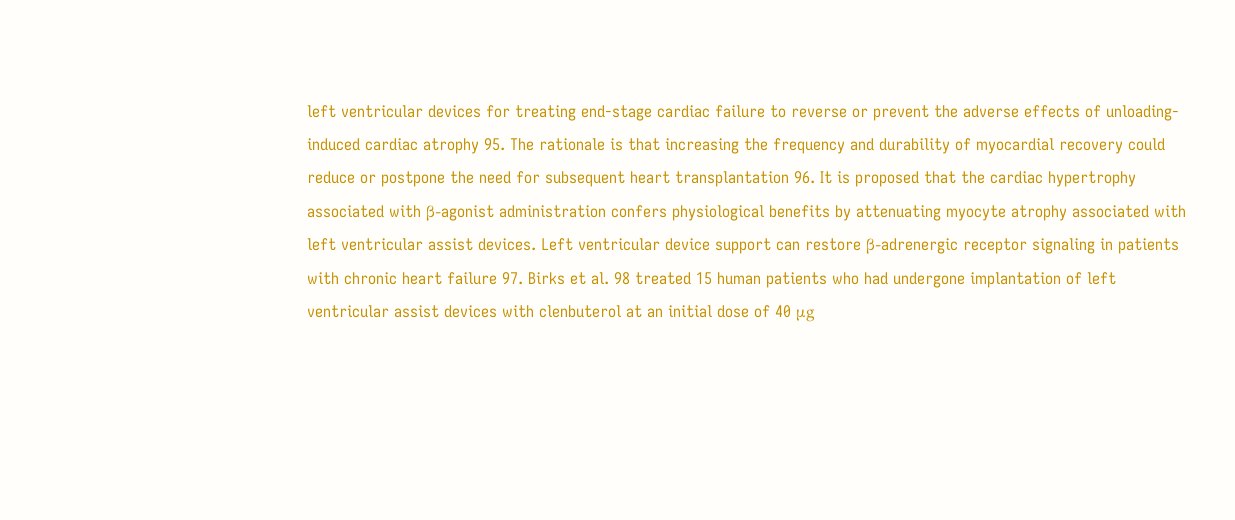left ventricular devices for treating end-stage cardiac failure to reverse or prevent the adverse effects of unloading-induced cardiac atrophy 95. The rationale is that increasing the frequency and durability of myocardial recovery could reduce or postpone the need for subsequent heart transplantation 96. It is proposed that the cardiac hypertrophy associated with β-agonist administration confers physiological benefits by attenuating myocyte atrophy associated with left ventricular assist devices. Left ventricular device support can restore β-adrenergic receptor signaling in patients with chronic heart failure 97. Birks et al. 98 treated 15 human patients who had undergone implantation of left ventricular assist devices with clenbuterol at an initial dose of 40 μg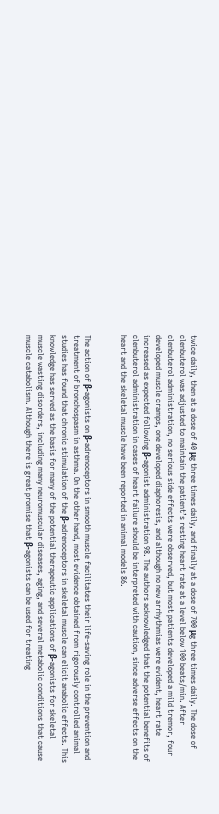twice daily, then at a dose of 40 μg three times daily, and finally at a dose of 700 μg three times daily. The dose of clenbuterol was adjusted to maintain the patient’s resting heart rate at a level below 100 beats/min. After clenbuterol administration, no serious side effects were observed, but most patients developed a mild tremor, four developed muscle cramps, one developed diaphoresis, and although no new arrhythmias were evident, heart rate increased as expected following β-agonist administration 98. The authors acknowledged that the potential benefits of clenbuterol administration in cases of heart failure should be interpreted with caution, since adverse effects on the heart and the skeletal muscle have been reported in animal models 86.


The action of β-agonists on β-adrenoceptors in smooth muscle facilitates their life-saving role in the prevention and treatment of bronchospasm in asthma. On the other hand, most evidence obtained from rigorously controlled animal studies has found that chronic stimulation of the β-adrenoceptors in skeletal muscle can elicit anabolic effects. This knowledge has served as the basis for many of the potential therapeutic applications of β-agonists for skeletal muscle wasting disorders, including many neuromuscular diseases, aging, and several metabolic conditions that cause muscle catabolism. Although there is great promise that β-agonists can be used for treating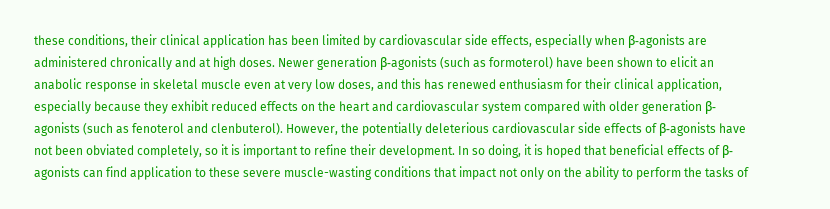these conditions, their clinical application has been limited by cardiovascular side effects, especially when β-agonists are administered chronically and at high doses. Newer generation β-agonists (such as formoterol) have been shown to elicit an anabolic response in skeletal muscle even at very low doses, and this has renewed enthusiasm for their clinical application, especially because they exhibit reduced effects on the heart and cardiovascular system compared with older generation β-agonists (such as fenoterol and clenbuterol). However, the potentially deleterious cardiovascular side effects of β-agonists have not been obviated completely, so it is important to refine their development. In so doing, it is hoped that beneficial effects of β-agonists can find application to these severe muscle-wasting conditions that impact not only on the ability to perform the tasks of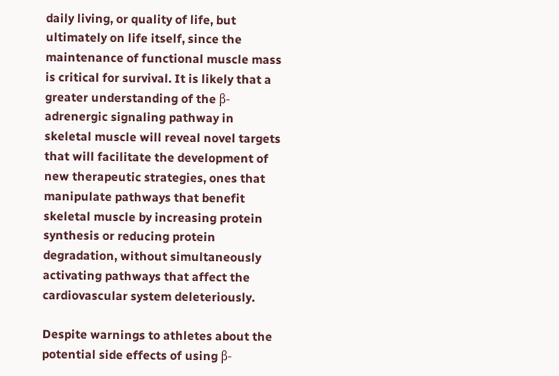daily living, or quality of life, but ultimately on life itself, since the maintenance of functional muscle mass is critical for survival. It is likely that a greater understanding of the β-adrenergic signaling pathway in skeletal muscle will reveal novel targets that will facilitate the development of new therapeutic strategies, ones that manipulate pathways that benefit skeletal muscle by increasing protein synthesis or reducing protein degradation, without simultaneously activating pathways that affect the cardiovascular system deleteriously.

Despite warnings to athletes about the potential side effects of using β-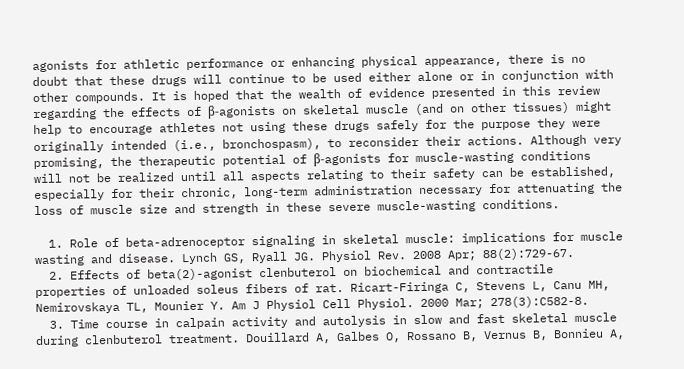agonists for athletic performance or enhancing physical appearance, there is no doubt that these drugs will continue to be used either alone or in conjunction with other compounds. It is hoped that the wealth of evidence presented in this review regarding the effects of β-agonists on skeletal muscle (and on other tissues) might help to encourage athletes not using these drugs safely for the purpose they were originally intended (i.e., bronchospasm), to reconsider their actions. Although very promising, the therapeutic potential of β-agonists for muscle-wasting conditions will not be realized until all aspects relating to their safety can be established, especially for their chronic, long-term administration necessary for attenuating the loss of muscle size and strength in these severe muscle-wasting conditions.

  1. Role of beta-adrenoceptor signaling in skeletal muscle: implications for muscle wasting and disease. Lynch GS, Ryall JG. Physiol Rev. 2008 Apr; 88(2):729-67.
  2. Effects of beta(2)-agonist clenbuterol on biochemical and contractile properties of unloaded soleus fibers of rat. Ricart-Firinga C, Stevens L, Canu MH, Nemirovskaya TL, Mounier Y. Am J Physiol Cell Physiol. 2000 Mar; 278(3):C582-8.
  3. Time course in calpain activity and autolysis in slow and fast skeletal muscle during clenbuterol treatment. Douillard A, Galbes O, Rossano B, Vernus B, Bonnieu A,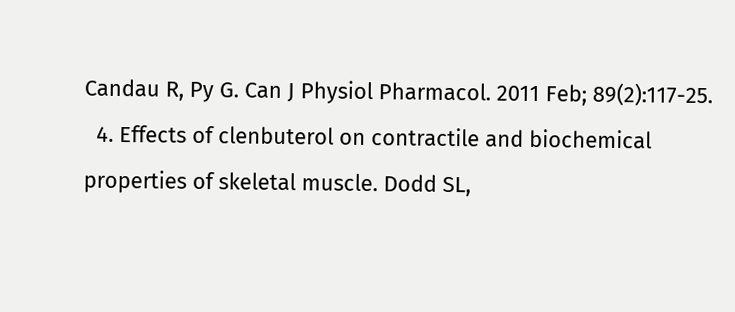Candau R, Py G. Can J Physiol Pharmacol. 2011 Feb; 89(2):117-25.
  4. Effects of clenbuterol on contractile and biochemical properties of skeletal muscle. Dodd SL,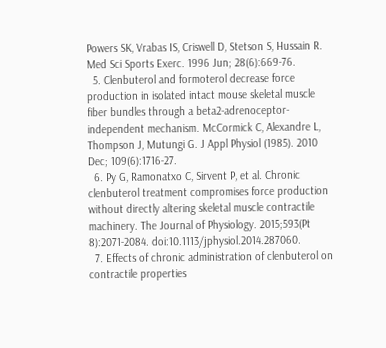Powers SK, Vrabas IS, Criswell D, Stetson S, Hussain R. Med Sci Sports Exerc. 1996 Jun; 28(6):669-76.
  5. Clenbuterol and formoterol decrease force production in isolated intact mouse skeletal muscle fiber bundles through a beta2-adrenoceptor-independent mechanism. McCormick C, Alexandre L, Thompson J, Mutungi G. J Appl Physiol (1985). 2010 Dec; 109(6):1716-27.
  6. Py G, Ramonatxo C, Sirvent P, et al. Chronic clenbuterol treatment compromises force production without directly altering skeletal muscle contractile machinery. The Journal of Physiology. 2015;593(Pt 8):2071-2084. doi:10.1113/jphysiol.2014.287060.
  7. Effects of chronic administration of clenbuterol on contractile properties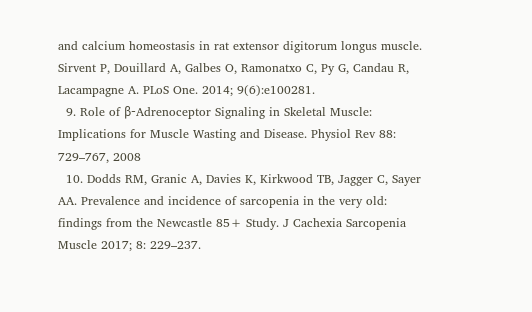and calcium homeostasis in rat extensor digitorum longus muscle. Sirvent P, Douillard A, Galbes O, Ramonatxo C, Py G, Candau R, Lacampagne A. PLoS One. 2014; 9(6):e100281.
  9. Role of β-Adrenoceptor Signaling in Skeletal Muscle: Implications for Muscle Wasting and Disease. Physiol Rev 88: 729–767, 2008
  10. Dodds RM, Granic A, Davies K, Kirkwood TB, Jagger C, Sayer AA. Prevalence and incidence of sarcopenia in the very old: findings from the Newcastle 85+ Study. J Cachexia Sarcopenia Muscle 2017; 8: 229–237.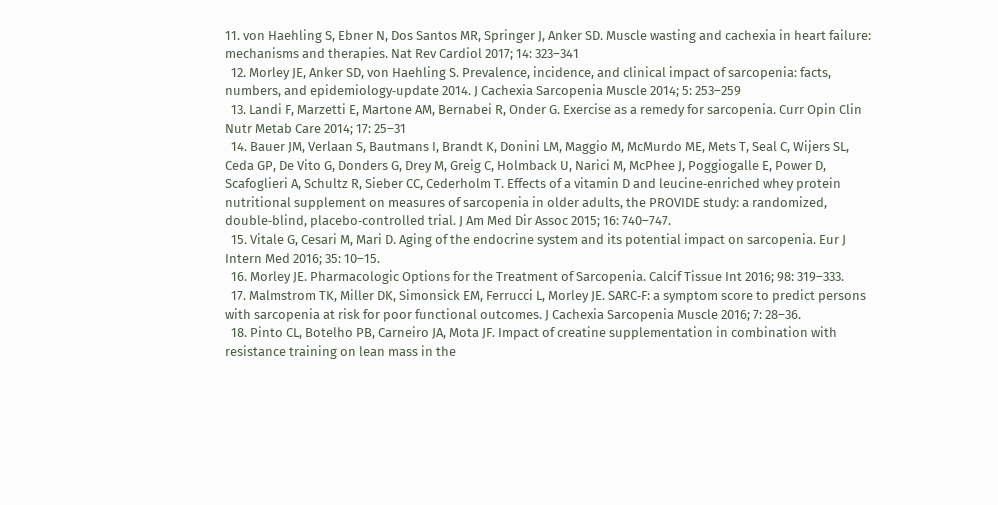11. von Haehling S, Ebner N, Dos Santos MR, Springer J, Anker SD. Muscle wasting and cachexia in heart failure: mechanisms and therapies. Nat Rev Cardiol 2017; 14: 323–341
  12. Morley JE, Anker SD, von Haehling S. Prevalence, incidence, and clinical impact of sarcopenia: facts, numbers, and epidemiology‐update 2014. J Cachexia Sarcopenia Muscle 2014; 5: 253–259
  13. Landi F, Marzetti E, Martone AM, Bernabei R, Onder G. Exercise as a remedy for sarcopenia. Curr Opin Clin Nutr Metab Care 2014; 17: 25–31
  14. Bauer JM, Verlaan S, Bautmans I, Brandt K, Donini LM, Maggio M, McMurdo ME, Mets T, Seal C, Wijers SL, Ceda GP, De Vito G, Donders G, Drey M, Greig C, Holmback U, Narici M, McPhee J, Poggiogalle E, Power D, Scafoglieri A, Schultz R, Sieber CC, Cederholm T. Effects of a vitamin D and leucine‐enriched whey protein nutritional supplement on measures of sarcopenia in older adults, the PROVIDE study: a randomized, double‐blind, placebo‐controlled trial. J Am Med Dir Assoc 2015; 16: 740–747.
  15. Vitale G, Cesari M, Mari D. Aging of the endocrine system and its potential impact on sarcopenia. Eur J Intern Med 2016; 35: 10–15.
  16. Morley JE. Pharmacologic Options for the Treatment of Sarcopenia. Calcif Tissue Int 2016; 98: 319–333.
  17. Malmstrom TK, Miller DK, Simonsick EM, Ferrucci L, Morley JE. SARC‐F: a symptom score to predict persons with sarcopenia at risk for poor functional outcomes. J Cachexia Sarcopenia Muscle 2016; 7: 28–36.
  18. Pinto CL, Botelho PB, Carneiro JA, Mota JF. Impact of creatine supplementation in combination with resistance training on lean mass in the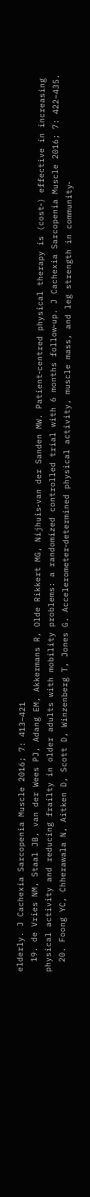elderly. J Cachexia Sarcopenia Muscle 2016; 7: 413–421
  19. de Vries NM, Staal JB, van der Wees PJ, Adang EM, Akkermans R, Olde Rikkert MG, Nijhuis‐van der Sanden MW. Patient‐centred physical therapy is (cost‐) effective in increasing physical activity and reducing frailty in older adults with mobility problems: a randomized controlled trial with 6 months follow‐up. J Cachexia Sarcopenia Muscle 2016; 7: 422–435.
  20. Foong YC, Chherawala N, Aitken D, Scott D, Winzenberg T, Jones G. Accelerometer‐determined physical activity, muscle mass, and leg strength in community‐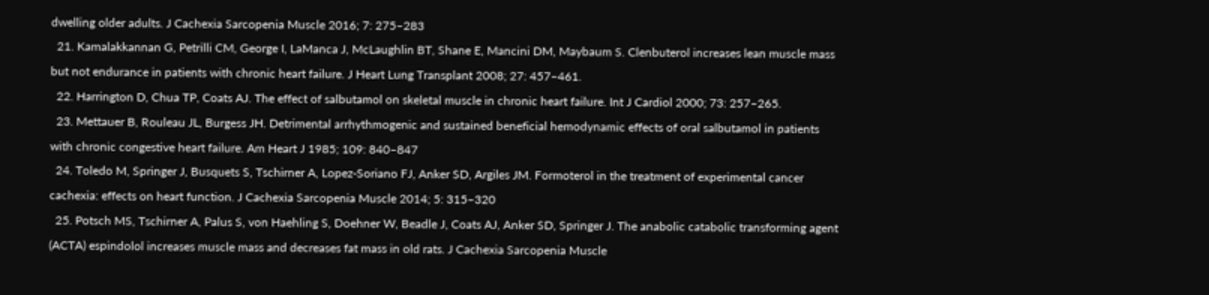dwelling older adults. J Cachexia Sarcopenia Muscle 2016; 7: 275–283
  21. Kamalakkannan G, Petrilli CM, George I, LaManca J, McLaughlin BT, Shane E, Mancini DM, Maybaum S. Clenbuterol increases lean muscle mass but not endurance in patients with chronic heart failure. J Heart Lung Transplant 2008; 27: 457–461.
  22. Harrington D, Chua TP, Coats AJ. The effect of salbutamol on skeletal muscle in chronic heart failure. Int J Cardiol 2000; 73: 257–265.
  23. Mettauer B, Rouleau JL, Burgess JH. Detrimental arrhythmogenic and sustained beneficial hemodynamic effects of oral salbutamol in patients with chronic congestive heart failure. Am Heart J 1985; 109: 840–847
  24. Toledo M, Springer J, Busquets S, Tschirner A, Lopez‐Soriano FJ, Anker SD, Argiles JM. Formoterol in the treatment of experimental cancer cachexia: effects on heart function. J Cachexia Sarcopenia Muscle 2014; 5: 315–320
  25. Potsch MS, Tschirner A, Palus S, von Haehling S, Doehner W, Beadle J, Coats AJ, Anker SD, Springer J. The anabolic catabolic transforming agent (ACTA) espindolol increases muscle mass and decreases fat mass in old rats. J Cachexia Sarcopenia Muscle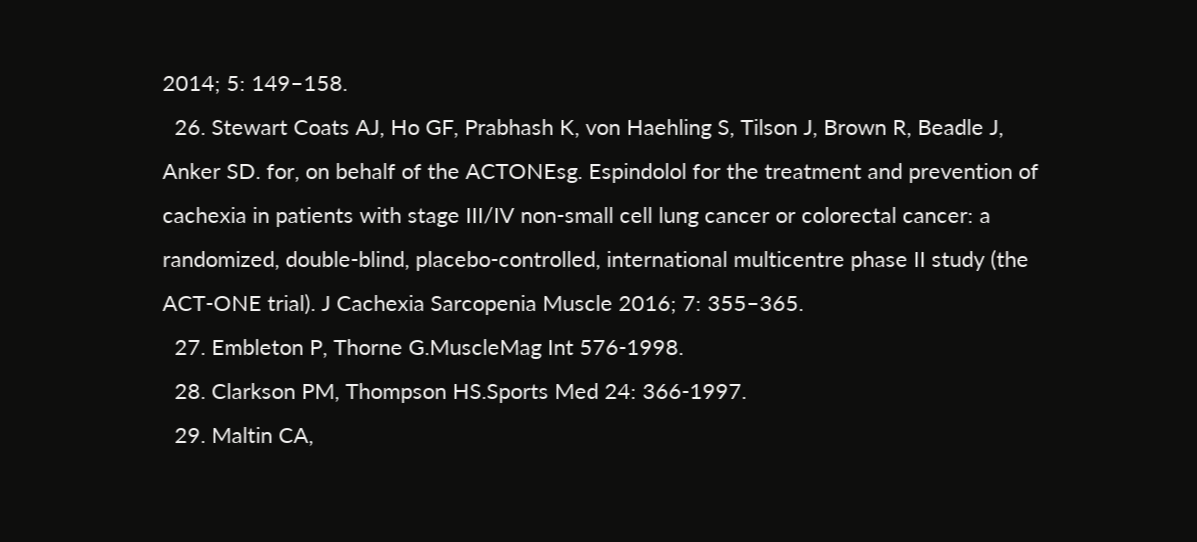2014; 5: 149–158.
  26. Stewart Coats AJ, Ho GF, Prabhash K, von Haehling S, Tilson J, Brown R, Beadle J, Anker SD. for, on behalf of the ACTONEsg. Espindolol for the treatment and prevention of cachexia in patients with stage III/IV non‐small cell lung cancer or colorectal cancer: a randomized, double‐blind, placebo‐controlled, international multicentre phase II study (the ACT‐ONE trial). J Cachexia Sarcopenia Muscle 2016; 7: 355–365.
  27. Embleton P, Thorne G.MuscleMag Int 576-1998.
  28. Clarkson PM, Thompson HS.Sports Med 24: 366-1997.
  29. Maltin CA,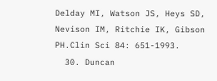Delday MI, Watson JS, Heys SD, Nevison IM, Ritchie IK, Gibson PH.Clin Sci 84: 651-1993.
  30. Duncan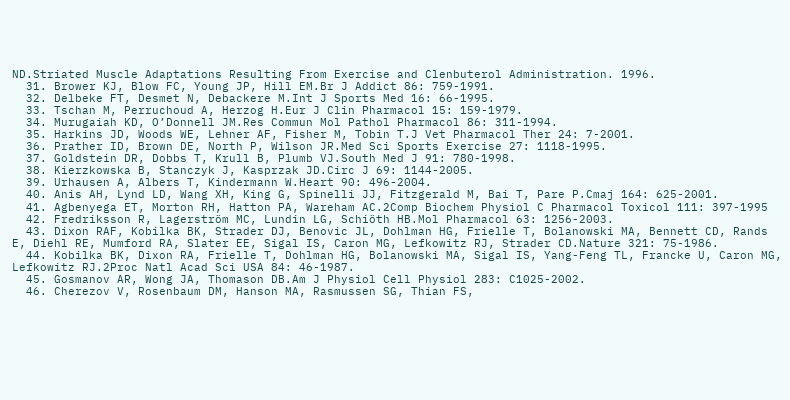ND.Striated Muscle Adaptations Resulting From Exercise and Clenbuterol Administration. 1996.
  31. Brower KJ, Blow FC, Young JP, Hill EM.Br J Addict 86: 759-1991.
  32. Delbeke FT, Desmet N, Debackere M.Int J Sports Med 16: 66-1995.
  33. Tschan M, Perruchoud A, Herzog H.Eur J Clin Pharmacol 15: 159-1979.
  34. Murugaiah KD, O’Donnell JM.Res Commun Mol Pathol Pharmacol 86: 311-1994.
  35. Harkins JD, Woods WE, Lehner AF, Fisher M, Tobin T.J Vet Pharmacol Ther 24: 7-2001.
  36. Prather ID, Brown DE, North P, Wilson JR.Med Sci Sports Exercise 27: 1118-1995.
  37. Goldstein DR, Dobbs T, Krull B, Plumb VJ.South Med J 91: 780-1998.
  38. Kierzkowska B, Stanczyk J, Kasprzak JD.Circ J 69: 1144-2005.
  39. Urhausen A, Albers T, Kindermann W.Heart 90: 496-2004.
  40. Anis AH, Lynd LD, Wang XH, King G, Spinelli JJ, Fitzgerald M, Bai T, Pare P.Cmaj 164: 625-2001.
  41. Agbenyega ET, Morton RH, Hatton PA, Wareham AC.2Comp Biochem Physiol C Pharmacol Toxicol 111: 397-1995
  42. Fredriksson R, Lagerström MC, Lundin LG, Schiöth HB.Mol Pharmacol 63: 1256-2003.
  43. Dixon RAF, Kobilka BK, Strader DJ, Benovic JL, Dohlman HG, Frielle T, Bolanowski MA, Bennett CD, Rands E, Diehl RE, Mumford RA, Slater EE, Sigal IS, Caron MG, Lefkowitz RJ, Strader CD.Nature 321: 75-1986.
  44. Kobilka BK, Dixon RA, Frielle T, Dohlman HG, Bolanowski MA, Sigal IS, Yang-Feng TL, Francke U, Caron MG, Lefkowitz RJ.2Proc Natl Acad Sci USA 84: 46-1987.
  45. Gosmanov AR, Wong JA, Thomason DB.Am J Physiol Cell Physiol 283: C1025-2002.
  46. Cherezov V, Rosenbaum DM, Hanson MA, Rasmussen SG, Thian FS,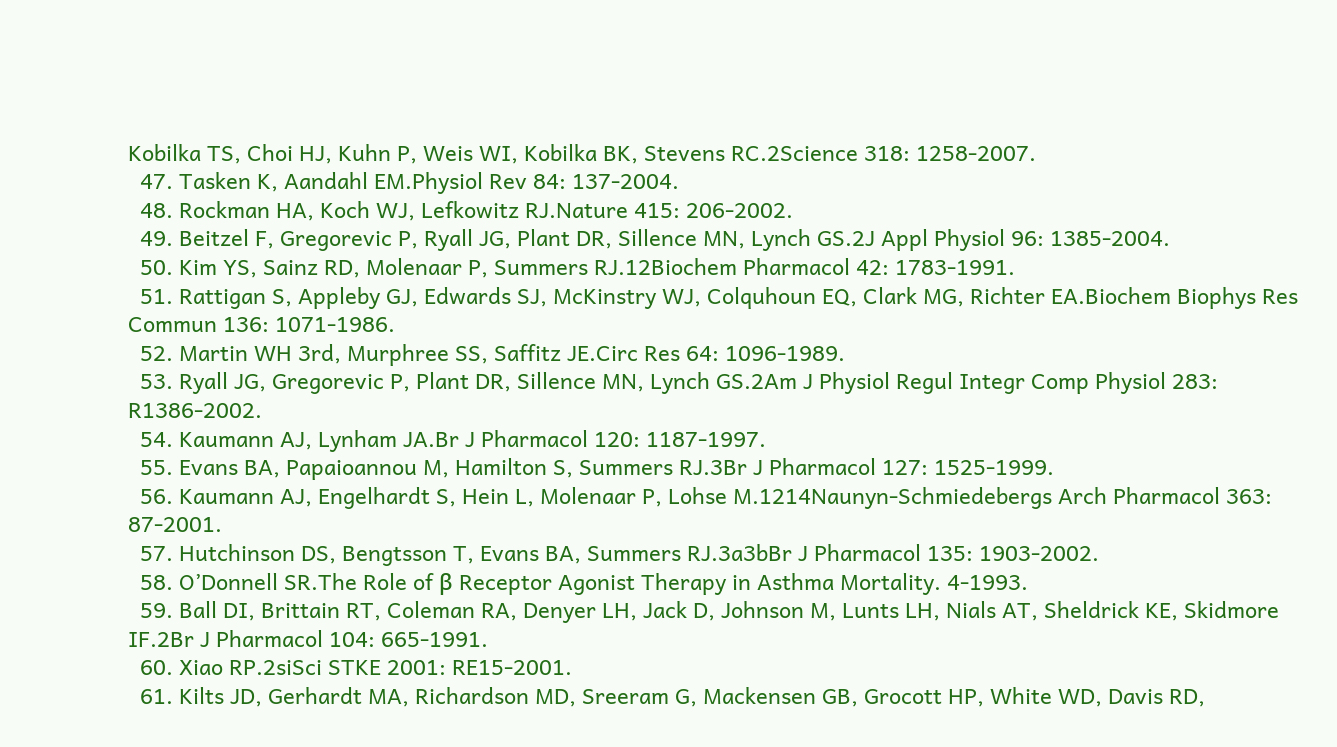Kobilka TS, Choi HJ, Kuhn P, Weis WI, Kobilka BK, Stevens RC.2Science 318: 1258-2007.
  47. Tasken K, Aandahl EM.Physiol Rev 84: 137-2004.
  48. Rockman HA, Koch WJ, Lefkowitz RJ.Nature 415: 206-2002.
  49. Beitzel F, Gregorevic P, Ryall JG, Plant DR, Sillence MN, Lynch GS.2J Appl Physiol 96: 1385-2004.
  50. Kim YS, Sainz RD, Molenaar P, Summers RJ.12Biochem Pharmacol 42: 1783-1991.
  51. Rattigan S, Appleby GJ, Edwards SJ, McKinstry WJ, Colquhoun EQ, Clark MG, Richter EA.Biochem Biophys Res Commun 136: 1071-1986.
  52. Martin WH 3rd, Murphree SS, Saffitz JE.Circ Res 64: 1096-1989.
  53. Ryall JG, Gregorevic P, Plant DR, Sillence MN, Lynch GS.2Am J Physiol Regul Integr Comp Physiol 283: R1386-2002.
  54. Kaumann AJ, Lynham JA.Br J Pharmacol 120: 1187-1997.
  55. Evans BA, Papaioannou M, Hamilton S, Summers RJ.3Br J Pharmacol 127: 1525-1999.
  56. Kaumann AJ, Engelhardt S, Hein L, Molenaar P, Lohse M.1214Naunyn-Schmiedebergs Arch Pharmacol 363: 87-2001.
  57. Hutchinson DS, Bengtsson T, Evans BA, Summers RJ.3a3bBr J Pharmacol 135: 1903-2002.
  58. O’Donnell SR.The Role of β Receptor Agonist Therapy in Asthma Mortality. 4-1993.
  59. Ball DI, Brittain RT, Coleman RA, Denyer LH, Jack D, Johnson M, Lunts LH, Nials AT, Sheldrick KE, Skidmore IF.2Br J Pharmacol 104: 665-1991.
  60. Xiao RP.2siSci STKE 2001: RE15-2001.
  61. Kilts JD, Gerhardt MA, Richardson MD, Sreeram G, Mackensen GB, Grocott HP, White WD, Davis RD,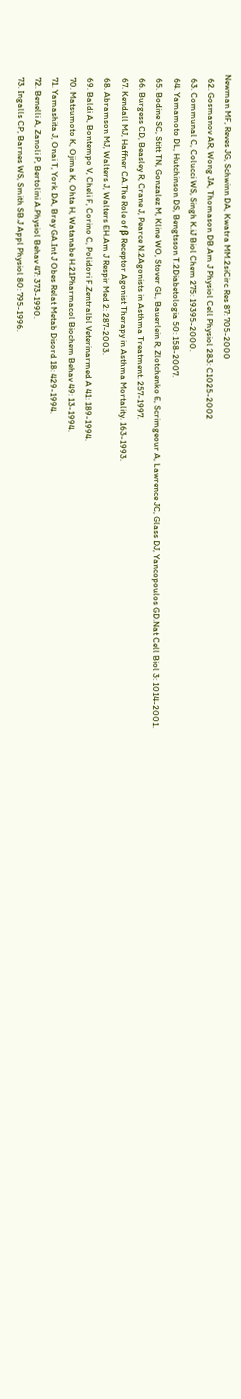Newman MF, Reves JG, Schwinn DA, Kwatra MM.2siCirc Res 87: 705-2000
  62. Gosmanov AR, Wong JA, Thomason DB.Am J Physiol Cell Physiol 283: C1025-2002
  63. Communal C, Colucci WS, Singh K.iJ Biol Chem 275: 19395-2000.
  64. Yamamoto DL, Hutchinson DS, Bengtsson T.2Diabetologia 50: 158-2007.
  65. Bodine SC, Stitt TN, Gonzalez M, Kline WO, Stover GL, Bauerlein R, Zlotchenko E, Scrimgeour A, Lawrence JC, Glass DJ, Yancopoulos GD.Nat Cell Biol 3: 1014-2001.
  66. Burgess CD, Beasley R, Crane J, Pearce N.2Agonists in Asthma Treatment. 257-1997.
  67. Kendall MJ, Haffner CA.The Role of β Receptor Agonist Therapy in Asthma Mortality. 163-1993.
  68. Abramson MJ, Walters J, Walters EH.Am J Respir Med 2: 287-2003.
  69. Baldi A, Bontempo V, Cheli F, Corino C, Polidori F.Zentralbl Veterinarmed A 41: 189-1994.
  70. Matsumoto K, Ojima K, Ohta H, Watanabe H.21Pharmacol Biochem Behav 49: 13-1994.
  71. Yamashita J, Onai T, York DA, Bray GA.Int J Obes Relat Metab Disord 18: 429-1994.
  72. Benelli A, Zanoli P, Bertolini A.Physiol Behav 47: 373-1990.
  73. Ingalls CP, Barnes WS, Smith SB.J Appl Physiol 80: 795-1996.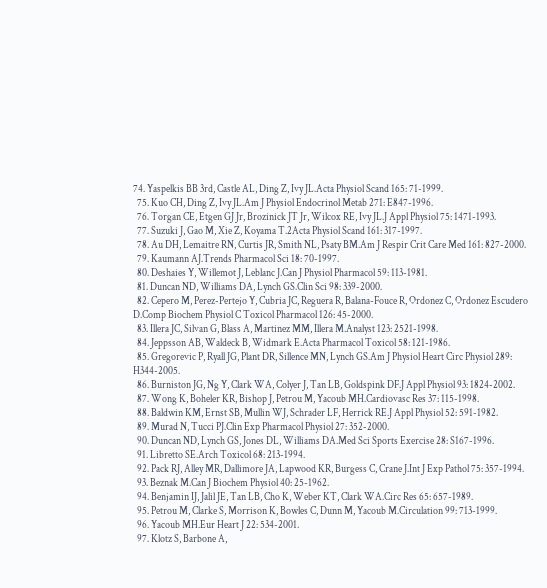74. Yaspelkis BB 3rd, Castle AL, Ding Z, Ivy JL.Acta Physiol Scand 165: 71-1999.
  75. Kuo CH, Ding Z, Ivy JL.Am J Physiol Endocrinol Metab 271: E847-1996.
  76. Torgan CE, Etgen GJ Jr, Brozinick JT Jr, Wilcox RE, Ivy JL.J Appl Physiol 75: 1471-1993.
  77. Suzuki J, Gao M, Xie Z, Koyama T.2Acta Physiol Scand 161: 317-1997.
  78. Au DH, Lemaitre RN, Curtis JR, Smith NL, Psaty BM.Am J Respir Crit Care Med 161: 827-2000.
  79. Kaumann AJ.Trends Pharmacol Sci 18: 70-1997.
  80. Deshaies Y, Willemot J, Leblanc J.Can J Physiol Pharmacol 59: 113-1981.
  81. Duncan ND, Williams DA, Lynch GS.Clin Sci 98: 339-2000.
  82. Cepero M, Perez-Pertejo Y, Cubria JC, Reguera R, Balana-Fouce R, Ordonez C, Ordonez Escudero D.Comp Biochem Physiol C Toxicol Pharmacol 126: 45-2000.
  83. Illera JC, Silvan G, Blass A, Martinez MM, Illera M.Analyst 123: 2521-1998.
  84. Jeppsson AB, Waldeck B, Widmark E.Acta Pharmacol Toxicol 58: 121-1986.
  85. Gregorevic P, Ryall JG, Plant DR, Sillence MN, Lynch GS.Am J Physiol Heart Circ Physiol 289: H344-2005.
  86. Burniston JG, Ng Y, Clark WA, Colyer J, Tan LB, Goldspink DF.J Appl Physiol 93: 1824-2002.
  87. Wong K, Boheler KR, Bishop J, Petrou M, Yacoub MH.Cardiovasc Res 37: 115-1998.
  88. Baldwin KM, Ernst SB, Mullin WJ, Schrader LF, Herrick RE.J Appl Physiol 52: 591-1982.
  89. Murad N, Tucci PJ.Clin Exp Pharmacol Physiol 27: 352-2000.
  90. Duncan ND, Lynch GS, Jones DL, Williams DA.Med Sci Sports Exercise 28: S167-1996.
  91. Libretto SE.Arch Toxicol 68: 213-1994.
  92. Pack RJ, Alley MR, Dallimore JA, Lapwood KR, Burgess C, Crane J.Int J Exp Pathol 75: 357-1994.
  93. Beznak M.Can J Biochem Physiol 40: 25-1962.
  94. Benjamin IJ, Jalil JE, Tan LB, Cho K, Weber KT, Clark WA.Circ Res 65: 657-1989.
  95. Petrou M, Clarke S, Morrison K, Bowles C, Dunn M, Yacoub M.Circulation 99: 713-1999.
  96. Yacoub MH.Eur Heart J 22: 534-2001.
  97. Klotz S, Barbone A,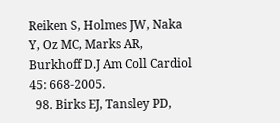Reiken S, Holmes JW, Naka Y, Oz MC, Marks AR, Burkhoff D.J Am Coll Cardiol 45: 668-2005.
  98. Birks EJ, Tansley PD,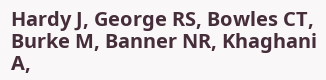Hardy J, George RS, Bowles CT, Burke M, Banner NR, Khaghani A,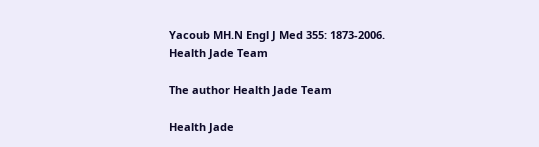Yacoub MH.N Engl J Med 355: 1873-2006.
Health Jade Team

The author Health Jade Team

Health Jade